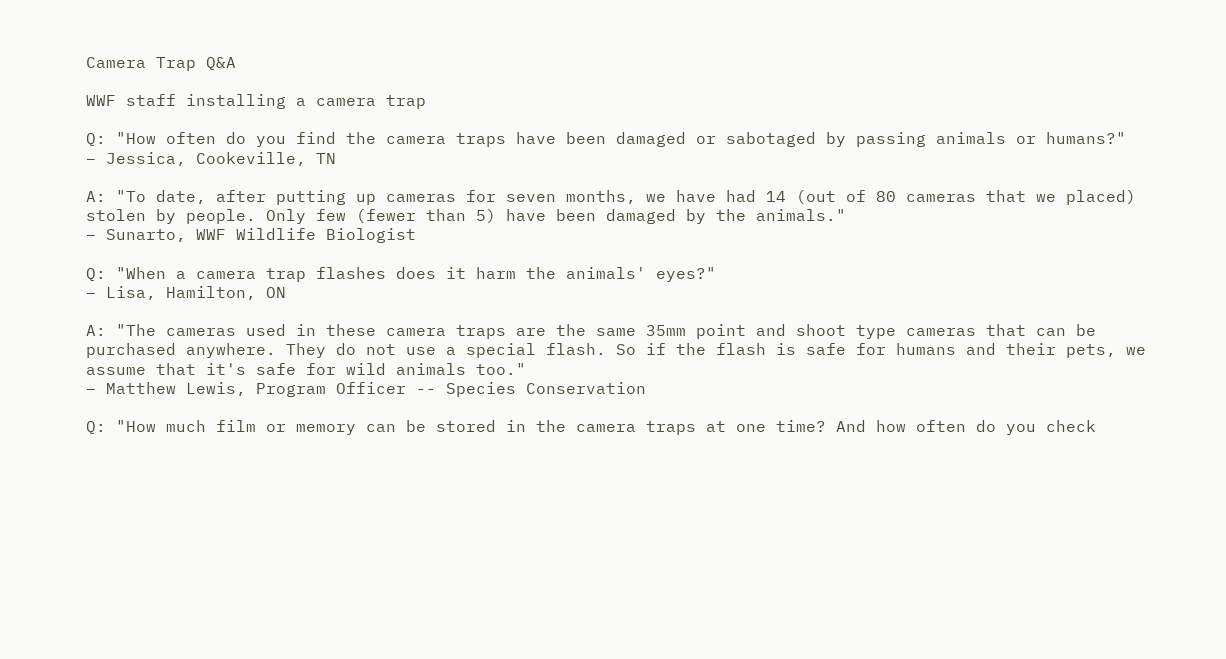Camera Trap Q&A

WWF staff installing a camera trap

Q: "How often do you find the camera traps have been damaged or sabotaged by passing animals or humans?"
– Jessica, Cookeville, TN

A: "To date, after putting up cameras for seven months, we have had 14 (out of 80 cameras that we placed) stolen by people. Only few (fewer than 5) have been damaged by the animals."
– Sunarto, WWF Wildlife Biologist

Q: "When a camera trap flashes does it harm the animals' eyes?"
– Lisa, Hamilton, ON

A: "The cameras used in these camera traps are the same 35mm point and shoot type cameras that can be purchased anywhere. They do not use a special flash. So if the flash is safe for humans and their pets, we assume that it's safe for wild animals too."
– Matthew Lewis, Program Officer -- Species Conservation

Q: "How much film or memory can be stored in the camera traps at one time? And how often do you check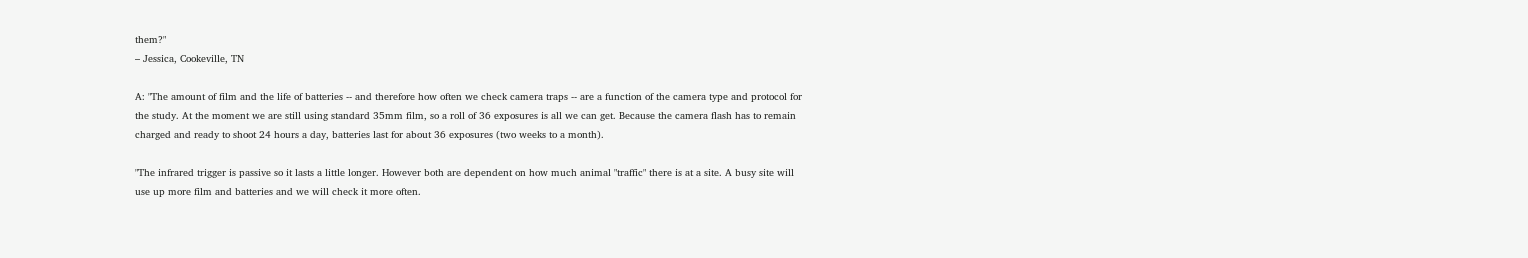them?"
– Jessica, Cookeville, TN

A: "The amount of film and the life of batteries -- and therefore how often we check camera traps -- are a function of the camera type and protocol for the study. At the moment we are still using standard 35mm film, so a roll of 36 exposures is all we can get. Because the camera flash has to remain charged and ready to shoot 24 hours a day, batteries last for about 36 exposures (two weeks to a month).

"The infrared trigger is passive so it lasts a little longer. However both are dependent on how much animal "traffic" there is at a site. A busy site will use up more film and batteries and we will check it more often.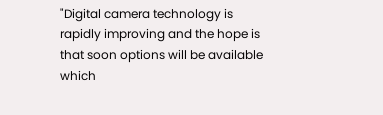"Digital camera technology is rapidly improving and the hope is that soon options will be available which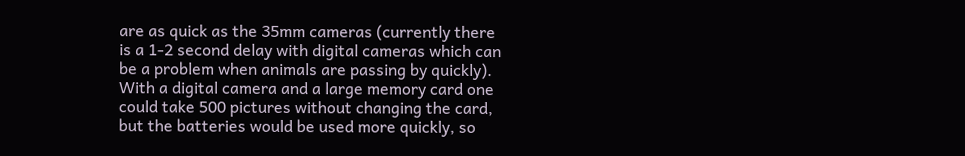are as quick as the 35mm cameras (currently there is a 1-2 second delay with digital cameras which can be a problem when animals are passing by quickly). With a digital camera and a large memory card one could take 500 pictures without changing the card, but the batteries would be used more quickly, so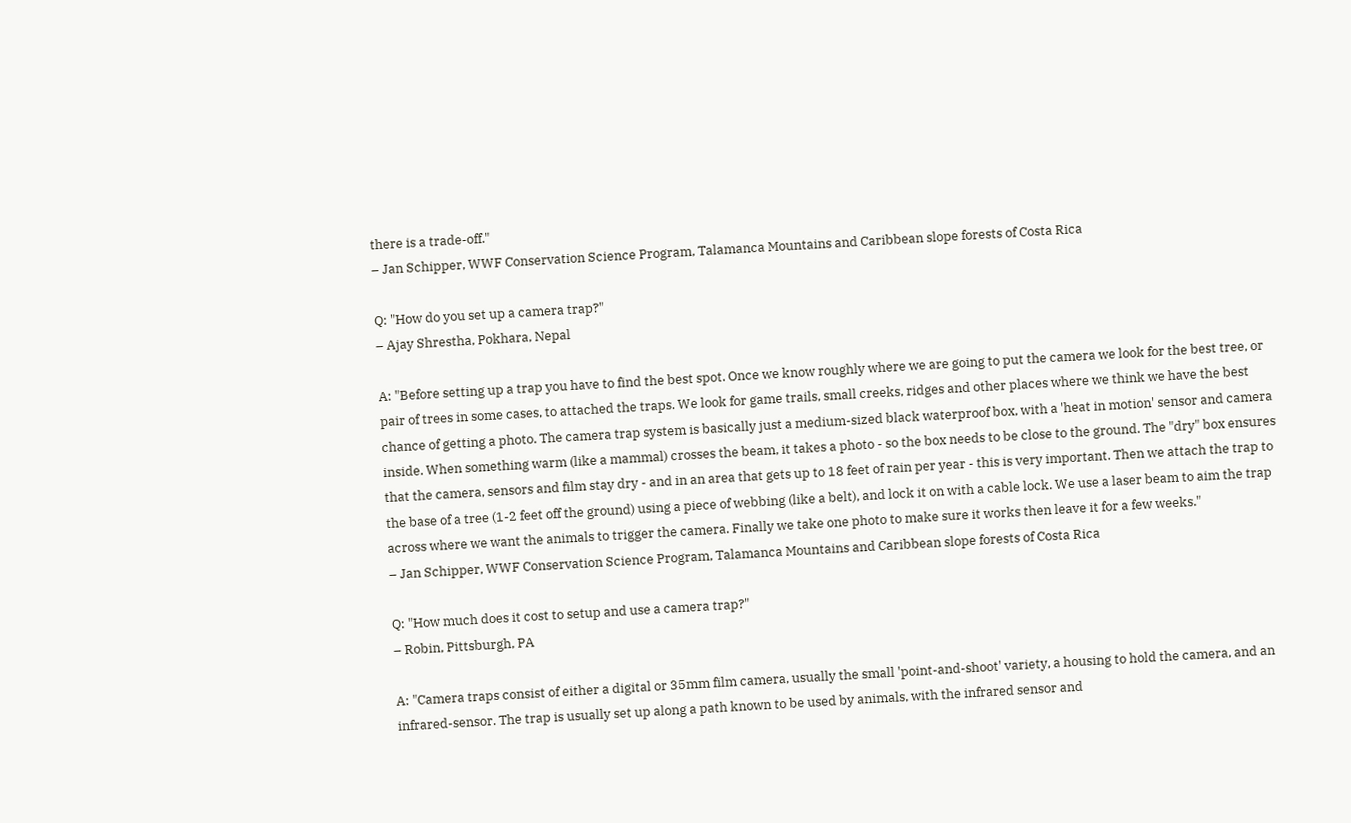there is a trade-off."
– Jan Schipper, WWF Conservation Science Program, Talamanca Mountains and Caribbean slope forests of Costa Rica

Q: "How do you set up a camera trap?"
– Ajay Shrestha, Pokhara, Nepal

A: "Before setting up a trap you have to find the best spot. Once we know roughly where we are going to put the camera we look for the best tree, or pair of trees in some cases, to attached the traps. We look for game trails, small creeks, ridges and other places where we think we have the best chance of getting a photo. The camera trap system is basically just a medium-sized black waterproof box, with a 'heat in motion' sensor and camera inside. When something warm (like a mammal) crosses the beam, it takes a photo - so the box needs to be close to the ground. The "dry" box ensures that the camera, sensors and film stay dry - and in an area that gets up to 18 feet of rain per year - this is very important. Then we attach the trap to the base of a tree (1-2 feet off the ground) using a piece of webbing (like a belt), and lock it on with a cable lock. We use a laser beam to aim the trap across where we want the animals to trigger the camera. Finally we take one photo to make sure it works then leave it for a few weeks."
– Jan Schipper, WWF Conservation Science Program, Talamanca Mountains and Caribbean slope forests of Costa Rica

Q: "How much does it cost to setup and use a camera trap?"
– Robin, Pittsburgh, PA

A: "Camera traps consist of either a digital or 35mm film camera, usually the small 'point-and-shoot' variety, a housing to hold the camera, and an infrared-sensor. The trap is usually set up along a path known to be used by animals, with the infrared sensor and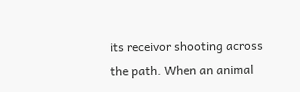its receivor shooting across the path. When an animal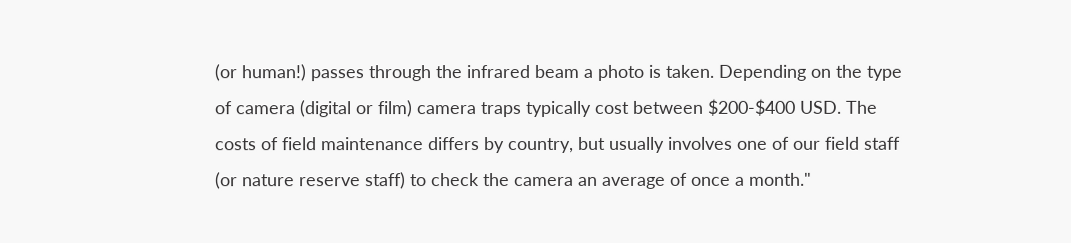(or human!) passes through the infrared beam a photo is taken. Depending on the type of camera (digital or film) camera traps typically cost between $200-$400 USD. The costs of field maintenance differs by country, but usually involves one of our field staff (or nature reserve staff) to check the camera an average of once a month."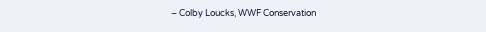– Colby Loucks, WWF Conservation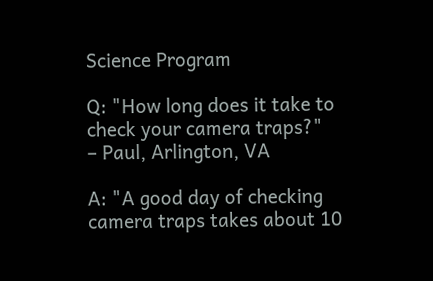Science Program

Q: "How long does it take to check your camera traps?"
– Paul, Arlington, VA

A: "A good day of checking camera traps takes about 10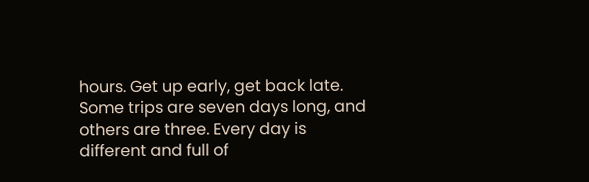hours. Get up early, get back late. Some trips are seven days long, and others are three. Every day is different and full of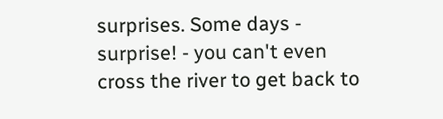surprises. Some days - surprise! - you can't even cross the river to get back to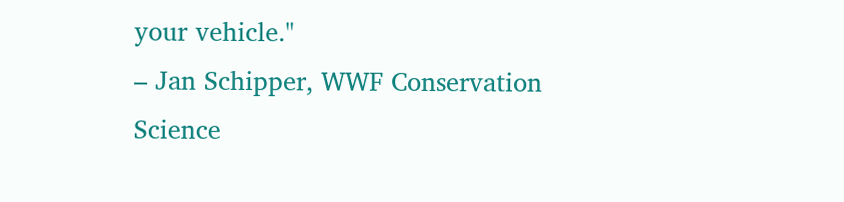your vehicle."
– Jan Schipper, WWF Conservation Science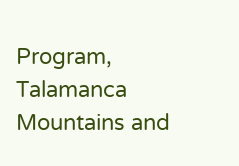Program, Talamanca Mountains and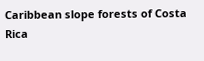Caribbean slope forests of Costa Rica